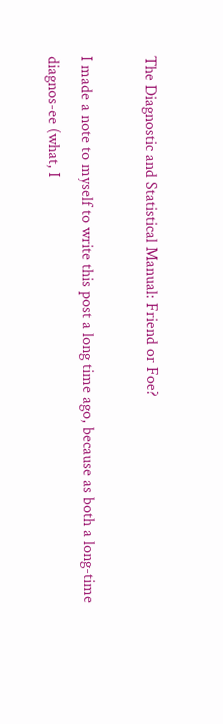The Diagnostic and Statistical Manual: Friend or Foe?

I made a note to myself to write this post a long time ago, because as both a long-time diagnos-ee (what, I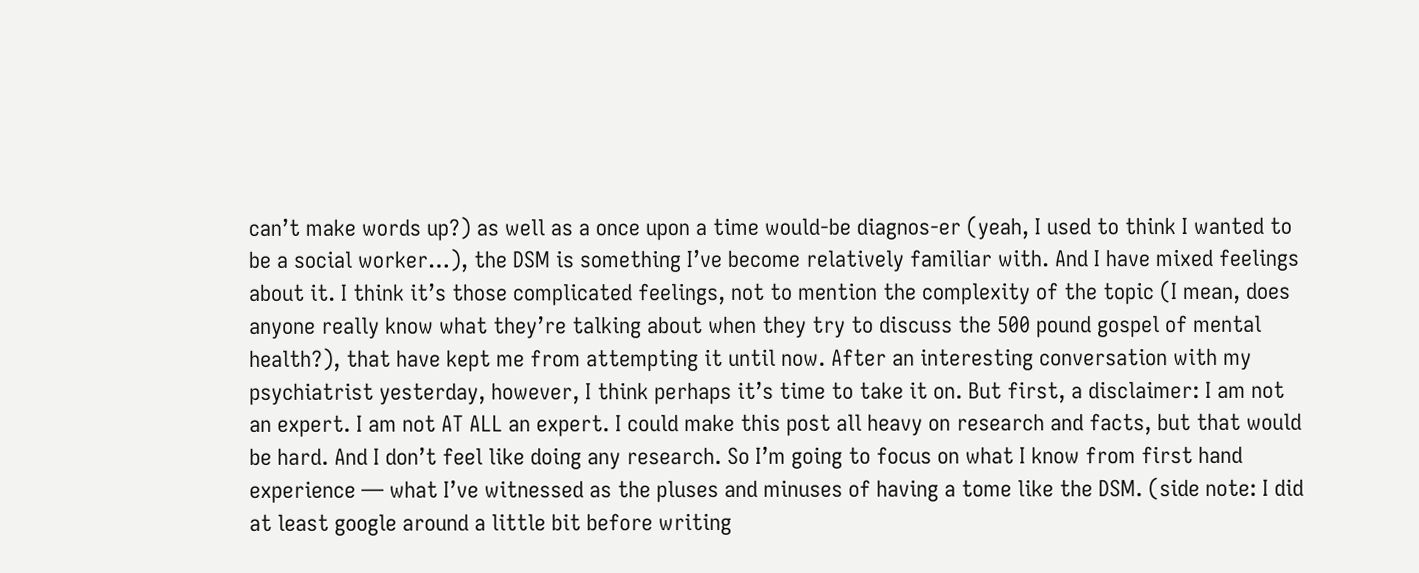can’t make words up?) as well as a once upon a time would-be diagnos-er (yeah, I used to think I wanted to be a social worker…), the DSM is something I’ve become relatively familiar with. And I have mixed feelings about it. I think it’s those complicated feelings, not to mention the complexity of the topic (I mean, does anyone really know what they’re talking about when they try to discuss the 500 pound gospel of mental health?), that have kept me from attempting it until now. After an interesting conversation with my psychiatrist yesterday, however, I think perhaps it’s time to take it on. But first, a disclaimer: I am not an expert. I am not AT ALL an expert. I could make this post all heavy on research and facts, but that would be hard. And I don’t feel like doing any research. So I’m going to focus on what I know from first hand experience — what I’ve witnessed as the pluses and minuses of having a tome like the DSM. (side note: I did at least google around a little bit before writing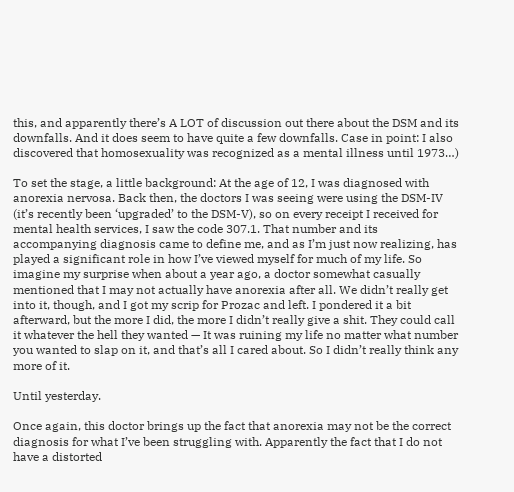this, and apparently there’s A LOT of discussion out there about the DSM and its downfalls. And it does seem to have quite a few downfalls. Case in point: I also discovered that homosexuality was recognized as a mental illness until 1973…)

To set the stage, a little background: At the age of 12, I was diagnosed with anorexia nervosa. Back then, the doctors I was seeing were using the DSM-IV (it’s recently been ‘upgraded’ to the DSM-V), so on every receipt I received for mental health services, I saw the code 307.1. That number and its accompanying diagnosis came to define me, and as I’m just now realizing, has played a significant role in how I’ve viewed myself for much of my life. So imagine my surprise when about a year ago, a doctor somewhat casually mentioned that I may not actually have anorexia after all. We didn’t really get into it, though, and I got my scrip for Prozac and left. I pondered it a bit afterward, but the more I did, the more I didn’t really give a shit. They could call it whatever the hell they wanted — It was ruining my life no matter what number you wanted to slap on it, and that’s all I cared about. So I didn’t really think any more of it.

Until yesterday.

Once again, this doctor brings up the fact that anorexia may not be the correct diagnosis for what I’ve been struggling with. Apparently the fact that I do not have a distorted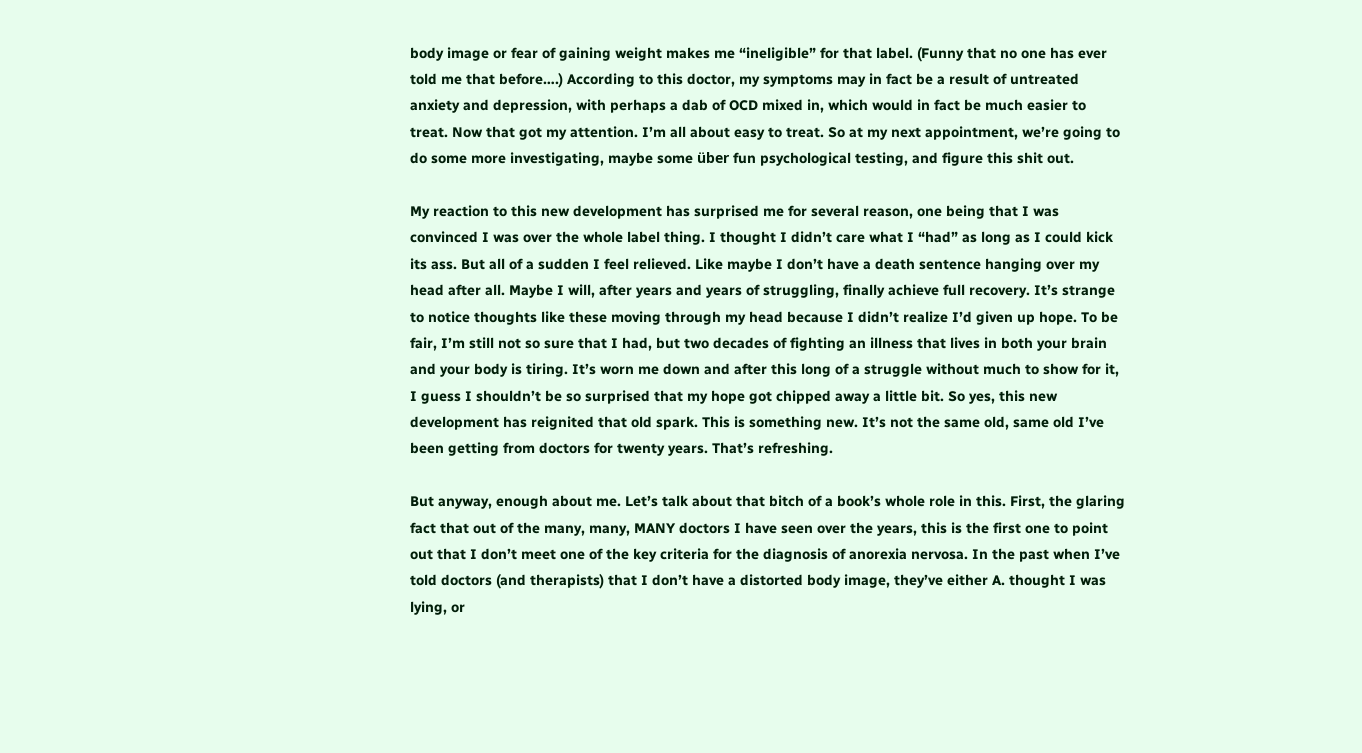body image or fear of gaining weight makes me “ineligible” for that label. (Funny that no one has ever told me that before….) According to this doctor, my symptoms may in fact be a result of untreated anxiety and depression, with perhaps a dab of OCD mixed in, which would in fact be much easier to treat. Now that got my attention. I’m all about easy to treat. So at my next appointment, we’re going to do some more investigating, maybe some über fun psychological testing, and figure this shit out.

My reaction to this new development has surprised me for several reason, one being that I was convinced I was over the whole label thing. I thought I didn’t care what I “had” as long as I could kick its ass. But all of a sudden I feel relieved. Like maybe I don’t have a death sentence hanging over my head after all. Maybe I will, after years and years of struggling, finally achieve full recovery. It’s strange to notice thoughts like these moving through my head because I didn’t realize I’d given up hope. To be fair, I’m still not so sure that I had, but two decades of fighting an illness that lives in both your brain and your body is tiring. It’s worn me down and after this long of a struggle without much to show for it, I guess I shouldn’t be so surprised that my hope got chipped away a little bit. So yes, this new development has reignited that old spark. This is something new. It’s not the same old, same old I’ve been getting from doctors for twenty years. That’s refreshing.

But anyway, enough about me. Let’s talk about that bitch of a book’s whole role in this. First, the glaring fact that out of the many, many, MANY doctors I have seen over the years, this is the first one to point out that I don’t meet one of the key criteria for the diagnosis of anorexia nervosa. In the past when I’ve told doctors (and therapists) that I don’t have a distorted body image, they’ve either A. thought I was lying, or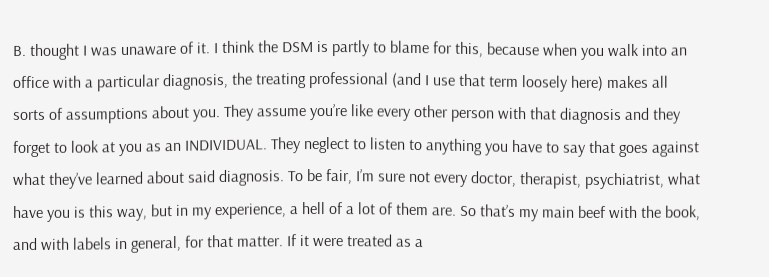B. thought I was unaware of it. I think the DSM is partly to blame for this, because when you walk into an office with a particular diagnosis, the treating professional (and I use that term loosely here) makes all sorts of assumptions about you. They assume you’re like every other person with that diagnosis and they forget to look at you as an INDIVIDUAL. They neglect to listen to anything you have to say that goes against what they’ve learned about said diagnosis. To be fair, I’m sure not every doctor, therapist, psychiatrist, what have you is this way, but in my experience, a hell of a lot of them are. So that’s my main beef with the book, and with labels in general, for that matter. If it were treated as a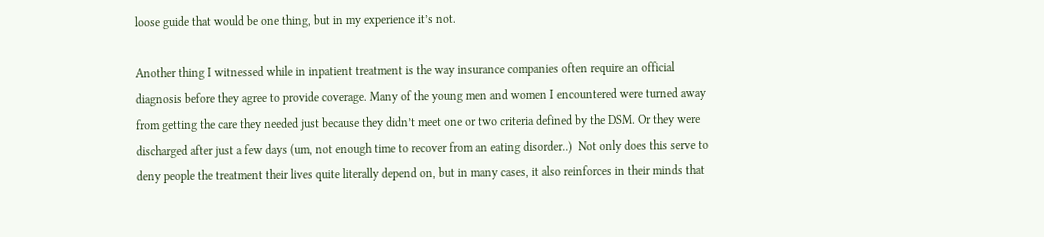loose guide that would be one thing, but in my experience it’s not.

Another thing I witnessed while in inpatient treatment is the way insurance companies often require an official diagnosis before they agree to provide coverage. Many of the young men and women I encountered were turned away from getting the care they needed just because they didn’t meet one or two criteria defined by the DSM. Or they were discharged after just a few days (um, not enough time to recover from an eating disorder..)  Not only does this serve to deny people the treatment their lives quite literally depend on, but in many cases, it also reinforces in their minds that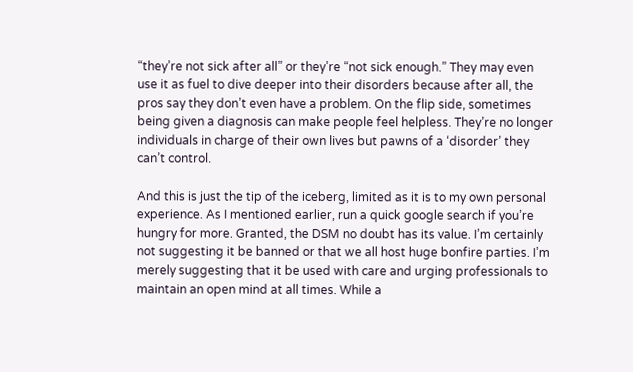“they’re not sick after all” or they’re “not sick enough.” They may even use it as fuel to dive deeper into their disorders because after all, the pros say they don’t even have a problem. On the flip side, sometimes being given a diagnosis can make people feel helpless. They’re no longer individuals in charge of their own lives but pawns of a ‘disorder’ they can’t control.

And this is just the tip of the iceberg, limited as it is to my own personal experience. As I mentioned earlier, run a quick google search if you’re hungry for more. Granted, the DSM no doubt has its value. I’m certainly not suggesting it be banned or that we all host huge bonfire parties. I’m merely suggesting that it be used with care and urging professionals to maintain an open mind at all times. While a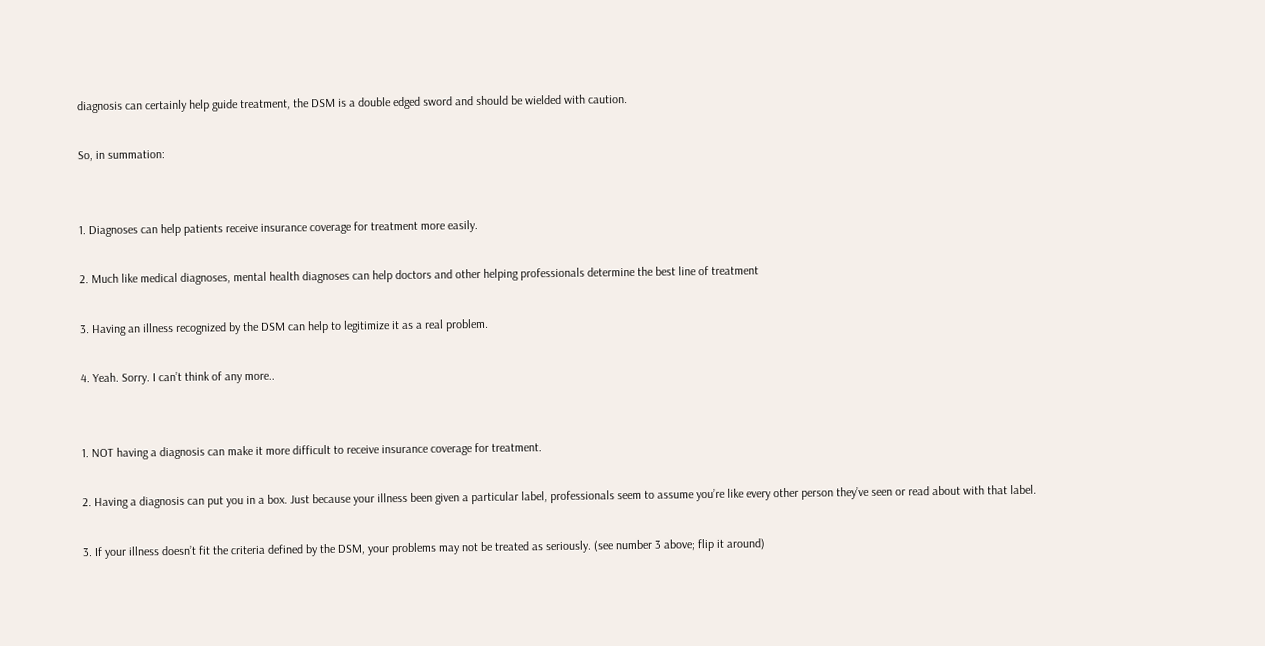diagnosis can certainly help guide treatment, the DSM is a double edged sword and should be wielded with caution.

So, in summation:


1. Diagnoses can help patients receive insurance coverage for treatment more easily.

2. Much like medical diagnoses, mental health diagnoses can help doctors and other helping professionals determine the best line of treatment

3. Having an illness recognized by the DSM can help to legitimize it as a real problem.

4. Yeah. Sorry. I can’t think of any more..


1. NOT having a diagnosis can make it more difficult to receive insurance coverage for treatment.

2. Having a diagnosis can put you in a box. Just because your illness been given a particular label, professionals seem to assume you’re like every other person they’ve seen or read about with that label.

3. If your illness doesn’t fit the criteria defined by the DSM, your problems may not be treated as seriously. (see number 3 above; flip it around)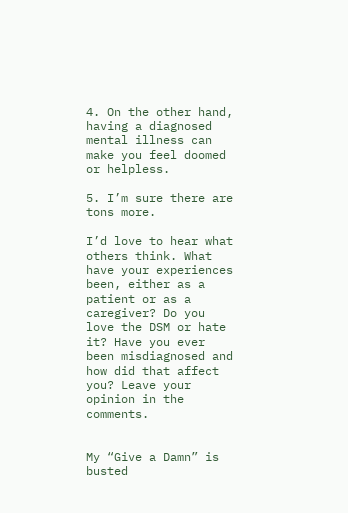4. On the other hand, having a diagnosed mental illness can make you feel doomed or helpless.

5. I’m sure there are tons more.

I’d love to hear what others think. What have your experiences been, either as a patient or as a caregiver? Do you love the DSM or hate it? Have you ever been misdiagnosed and how did that affect you? Leave your opinion in the comments.


My “Give a Damn” is busted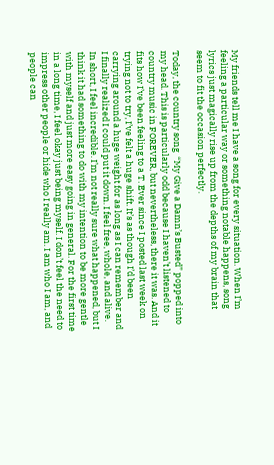My friends tell me I have a song for every situation. When I’m feeling a particular way or something notable happens, song lyrics just magically rise up from the depths of my brain that seem to fit the occasion perfectly.

Today, the country song  “My Give a Damn’s Busted” popped into my head. This is particularly odd because I haven’t listened to country music in FOREVER, but nevertheless, there it was. And it fits how I’ve been feeling to a T. Ever since I posted last week on trying not to try, I’ve felt a huge shift. It’s as though I’d been carrying around a huge weight for as long as I can remember and I finally realized I could put it down. I feel free, whole, and alive. In short, I feel incredible. I’m not really sure what happened, but I think it had something to do with my intention to be more gentle with myself and just more easy going in general. For the first time in a long time, I feel okay just being myself. I don’t feel the need to impress other people or hide who I really am. I am who I am, and people can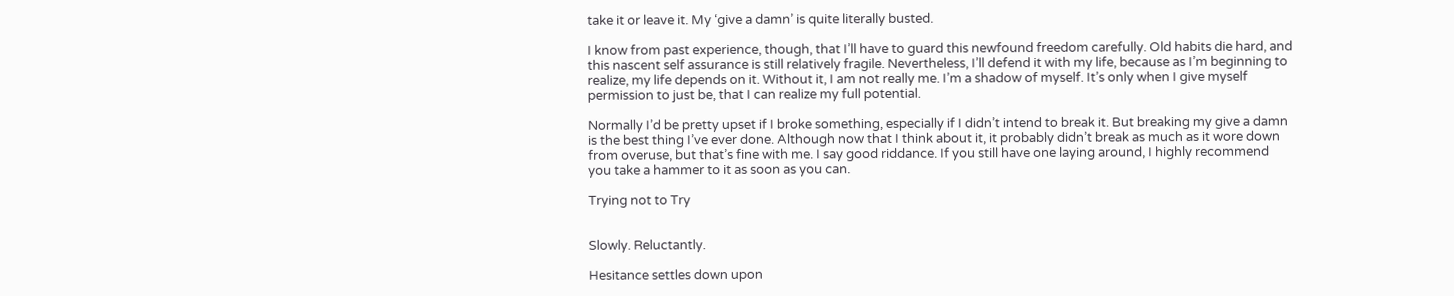take it or leave it. My ‘give a damn’ is quite literally busted.

I know from past experience, though, that I’ll have to guard this newfound freedom carefully. Old habits die hard, and this nascent self assurance is still relatively fragile. Nevertheless, I’ll defend it with my life, because as I’m beginning to realize, my life depends on it. Without it, I am not really me. I’m a shadow of myself. It’s only when I give myself permission to just be, that I can realize my full potential.

Normally I’d be pretty upset if I broke something, especially if I didn’t intend to break it. But breaking my give a damn is the best thing I’ve ever done. Although now that I think about it, it probably didn’t break as much as it wore down from overuse, but that’s fine with me. I say good riddance. If you still have one laying around, I highly recommend you take a hammer to it as soon as you can.

Trying not to Try


Slowly. Reluctantly.

Hesitance settles down upon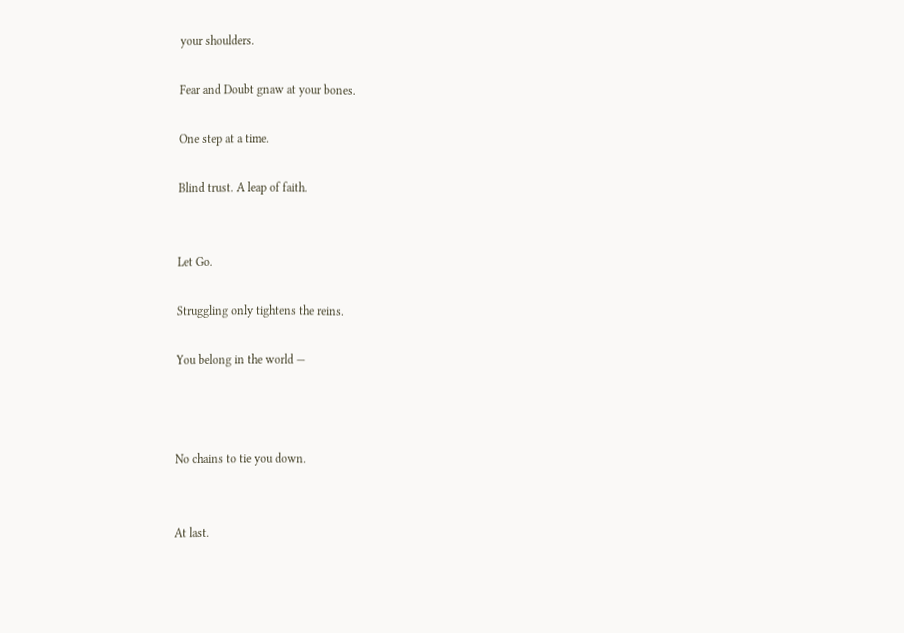your shoulders.

Fear and Doubt gnaw at your bones.

One step at a time.

Blind trust. A leap of faith.


Let Go.

Struggling only tightens the reins.

You belong in the world —



No chains to tie you down.


At last.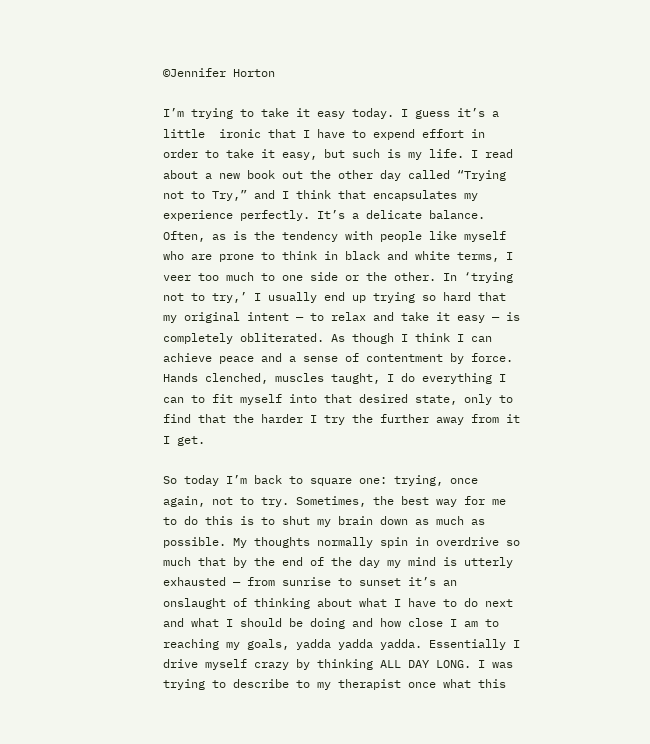©Jennifer Horton

I’m trying to take it easy today. I guess it’s a little  ironic that I have to expend effort in order to take it easy, but such is my life. I read about a new book out the other day called “Trying not to Try,” and I think that encapsulates my experience perfectly. It’s a delicate balance. Often, as is the tendency with people like myself who are prone to think in black and white terms, I veer too much to one side or the other. In ‘trying not to try,’ I usually end up trying so hard that my original intent — to relax and take it easy — is completely obliterated. As though I think I can achieve peace and a sense of contentment by force. Hands clenched, muscles taught, I do everything I can to fit myself into that desired state, only to find that the harder I try the further away from it I get.

So today I’m back to square one: trying, once again, not to try. Sometimes, the best way for me to do this is to shut my brain down as much as possible. My thoughts normally spin in overdrive so much that by the end of the day my mind is utterly exhausted — from sunrise to sunset it’s an onslaught of thinking about what I have to do next and what I should be doing and how close I am to reaching my goals, yadda yadda yadda. Essentially I drive myself crazy by thinking ALL DAY LONG. I was trying to describe to my therapist once what this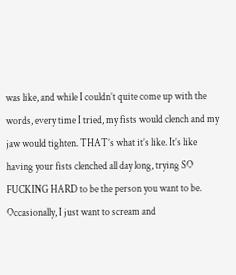was like, and while I couldn’t quite come up with the words, every time I tried, my fists would clench and my jaw would tighten. THAT’s what it’s like. It’s like having your fists clenched all day long, trying SO FUCKING HARD to be the person you want to be. Occasionally, I just want to scream and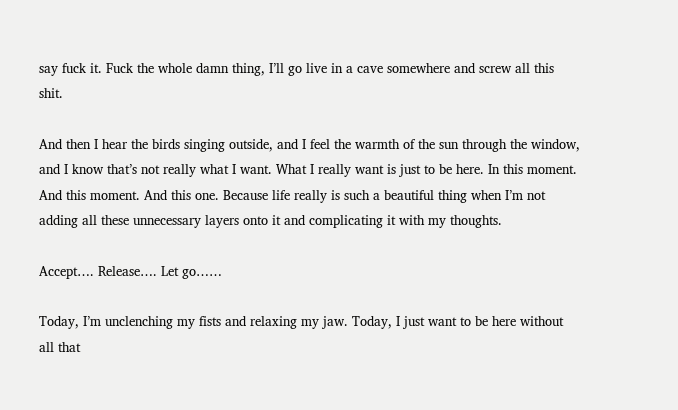say fuck it. Fuck the whole damn thing, I’ll go live in a cave somewhere and screw all this shit.

And then I hear the birds singing outside, and I feel the warmth of the sun through the window, and I know that’s not really what I want. What I really want is just to be here. In this moment. And this moment. And this one. Because life really is such a beautiful thing when I’m not adding all these unnecessary layers onto it and complicating it with my thoughts.

Accept…. Release…. Let go……

Today, I’m unclenching my fists and relaxing my jaw. Today, I just want to be here without all that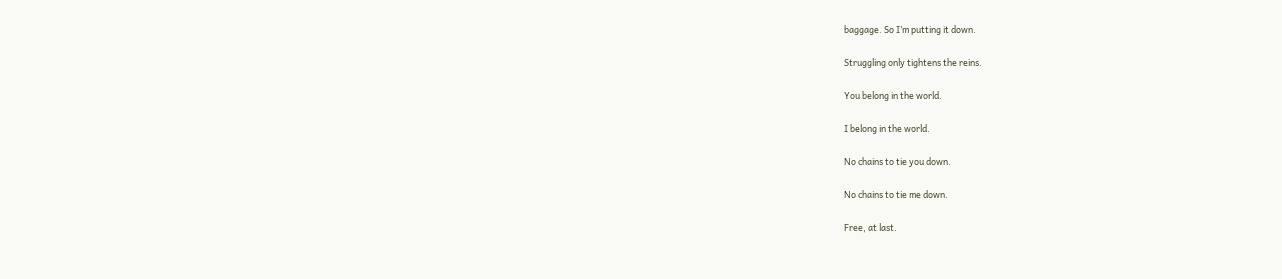baggage. So I’m putting it down.

Struggling only tightens the reins.

You belong in the world.

I belong in the world.

No chains to tie you down.

No chains to tie me down.

Free, at last.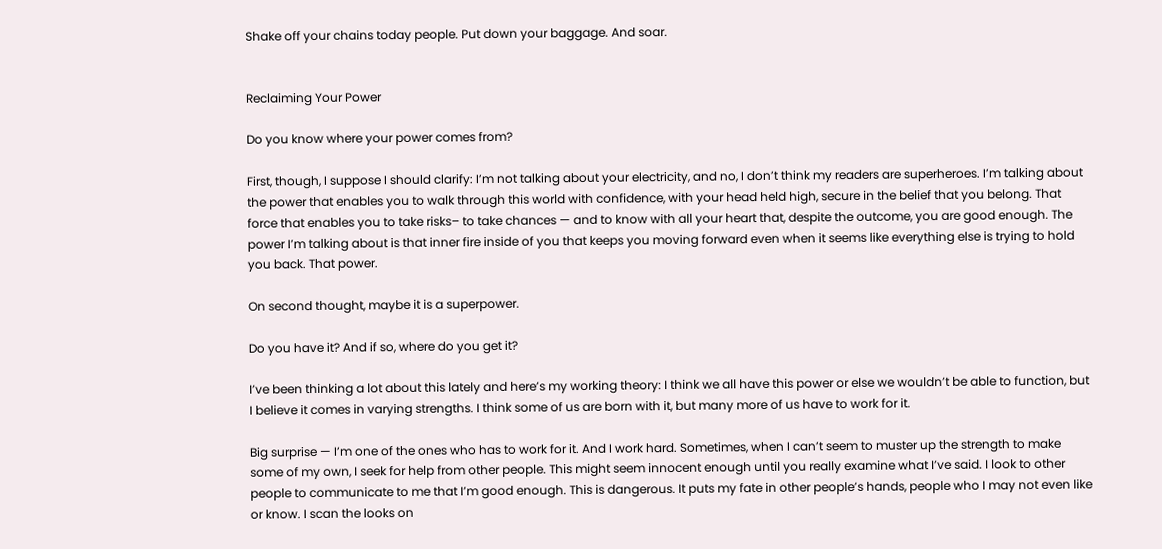Shake off your chains today people. Put down your baggage. And soar.


Reclaiming Your Power

Do you know where your power comes from?

First, though, I suppose I should clarify: I’m not talking about your electricity, and no, I don’t think my readers are superheroes. I’m talking about the power that enables you to walk through this world with confidence, with your head held high, secure in the belief that you belong. That force that enables you to take risks– to take chances — and to know with all your heart that, despite the outcome, you are good enough. The power I’m talking about is that inner fire inside of you that keeps you moving forward even when it seems like everything else is trying to hold you back. That power.

On second thought, maybe it is a superpower.

Do you have it? And if so, where do you get it?

I’ve been thinking a lot about this lately and here’s my working theory: I think we all have this power or else we wouldn’t be able to function, but I believe it comes in varying strengths. I think some of us are born with it, but many more of us have to work for it.

Big surprise — I’m one of the ones who has to work for it. And I work hard. Sometimes, when I can’t seem to muster up the strength to make some of my own, I seek for help from other people. This might seem innocent enough until you really examine what I’ve said. I look to other people to communicate to me that I’m good enough. This is dangerous. It puts my fate in other people’s hands, people who I may not even like or know. I scan the looks on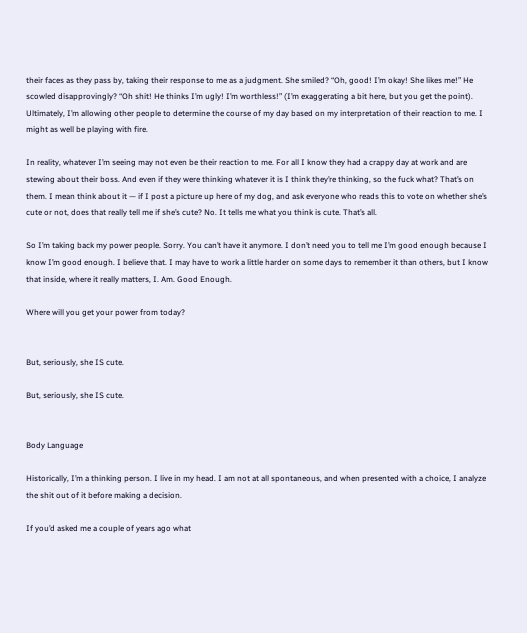their faces as they pass by, taking their response to me as a judgment. She smiled? “Oh, good! I’m okay! She likes me!” He scowled disapprovingly? “Oh shit! He thinks I’m ugly! I’m worthless!” (I’m exaggerating a bit here, but you get the point). Ultimately, I’m allowing other people to determine the course of my day based on my interpretation of their reaction to me. I might as well be playing with fire.

In reality, whatever I’m seeing may not even be their reaction to me. For all I know they had a crappy day at work and are stewing about their boss. And even if they were thinking whatever it is I think they’re thinking, so the fuck what? That’s on them. I mean think about it — if I post a picture up here of my dog, and ask everyone who reads this to vote on whether she’s cute or not, does that really tell me if she’s cute? No. It tells me what you think is cute. That’s all.

So I’m taking back my power people. Sorry. You can’t have it anymore. I don’t need you to tell me I’m good enough because I know I’m good enough. I believe that. I may have to work a little harder on some days to remember it than others, but I know that inside, where it really matters, I. Am. Good Enough.

Where will you get your power from today?


But, seriously, she IS cute.

But, seriously, she IS cute.


Body Language

Historically, I’m a thinking person. I live in my head. I am not at all spontaneous, and when presented with a choice, I analyze the shit out of it before making a decision.

If you’d asked me a couple of years ago what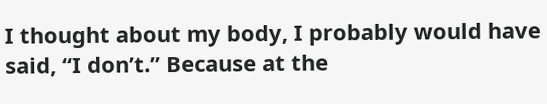I thought about my body, I probably would have said, “I don’t.” Because at the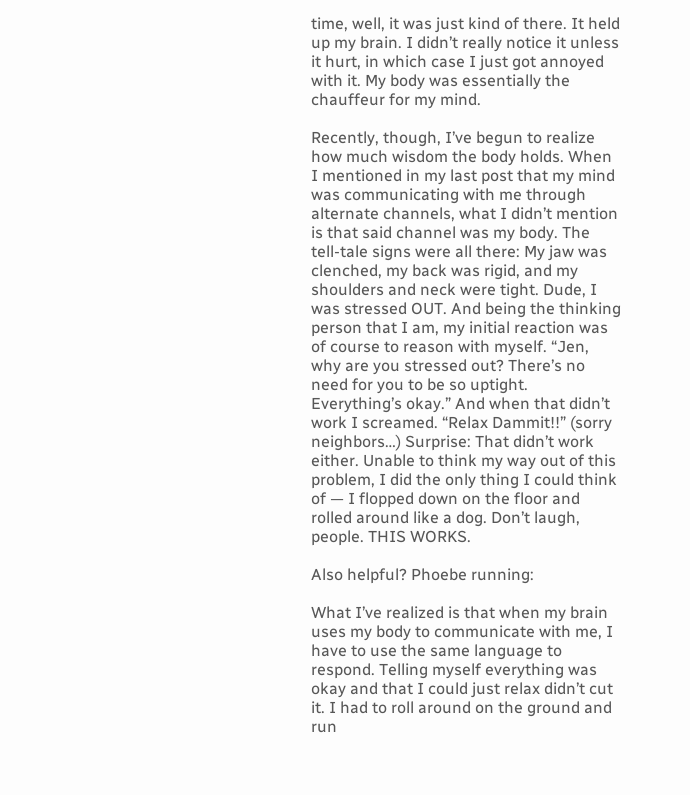time, well, it was just kind of there. It held up my brain. I didn’t really notice it unless it hurt, in which case I just got annoyed with it. My body was essentially the chauffeur for my mind.

Recently, though, I’ve begun to realize how much wisdom the body holds. When I mentioned in my last post that my mind was communicating with me through alternate channels, what I didn’t mention is that said channel was my body. The tell-tale signs were all there: My jaw was clenched, my back was rigid, and my shoulders and neck were tight. Dude, I was stressed OUT. And being the thinking person that I am, my initial reaction was of course to reason with myself. “Jen, why are you stressed out? There’s no need for you to be so uptight. Everything’s okay.” And when that didn’t work I screamed. “Relax Dammit!!” (sorry neighbors…) Surprise: That didn’t work either. Unable to think my way out of this problem, I did the only thing I could think of — I flopped down on the floor and rolled around like a dog. Don’t laugh, people. THIS WORKS.

Also helpful? Phoebe running:

What I’ve realized is that when my brain uses my body to communicate with me, I have to use the same language to respond. Telling myself everything was okay and that I could just relax didn’t cut it. I had to roll around on the ground and run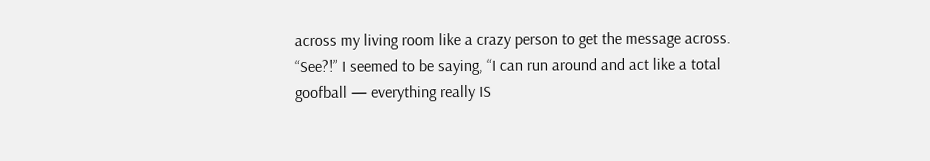across my living room like a crazy person to get the message across. “See?!” I seemed to be saying, “I can run around and act like a total goofball — everything really IS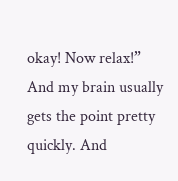okay! Now relax!” And my brain usually gets the point pretty quickly. And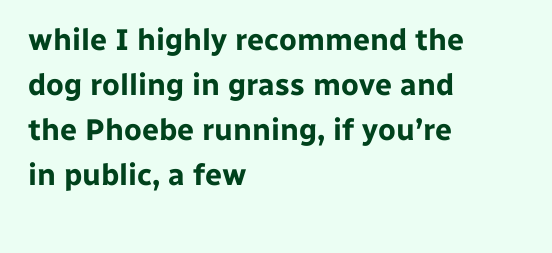while I highly recommend the dog rolling in grass move and the Phoebe running, if you’re in public, a few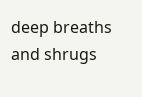deep breaths and shrugs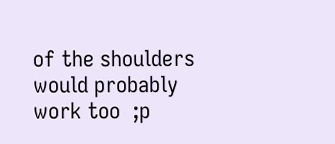of the shoulders would probably work too  ;p